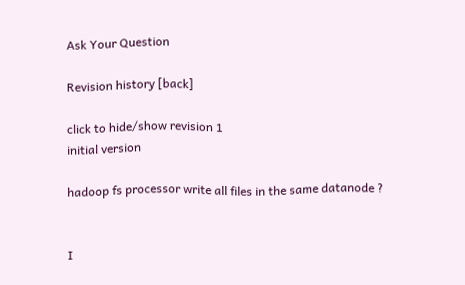Ask Your Question

Revision history [back]

click to hide/show revision 1
initial version

hadoop fs processor write all files in the same datanode ?


I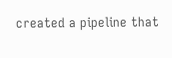created a pipeline that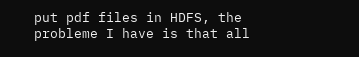put pdf files in HDFS, the probleme I have is that all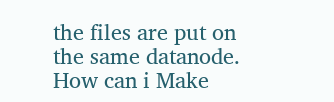the files are put on the same datanode. How can i Make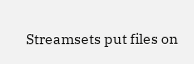Streamsets put files on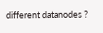different datanodes ?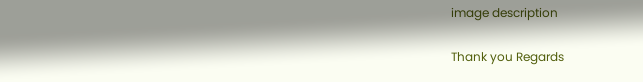image description

Thank you Regards